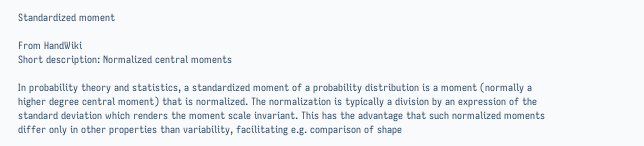Standardized moment

From HandWiki
Short description: Normalized central moments

In probability theory and statistics, a standardized moment of a probability distribution is a moment (normally a higher degree central moment) that is normalized. The normalization is typically a division by an expression of the standard deviation which renders the moment scale invariant. This has the advantage that such normalized moments differ only in other properties than variability, facilitating e.g. comparison of shape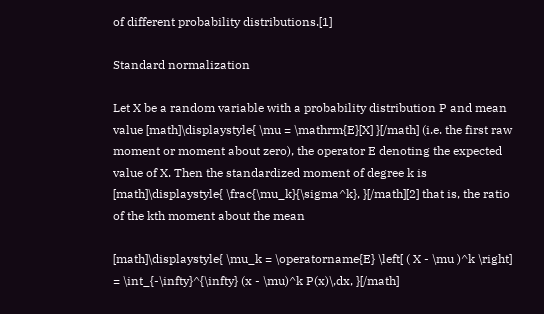of different probability distributions.[1]

Standard normalization

Let X be a random variable with a probability distribution P and mean value [math]\displaystyle{ \mu = \mathrm{E}[X] }[/math] (i.e. the first raw moment or moment about zero), the operator E denoting the expected value of X. Then the standardized moment of degree k is [math]\displaystyle{ \frac{\mu_k}{\sigma^k}, }[/math][2] that is, the ratio of the kth moment about the mean

[math]\displaystyle{ \mu_k = \operatorname{E} \left[ ( X - \mu )^k \right] = \int_{-\infty}^{\infty} (x - \mu)^k P(x)\,dx, }[/math]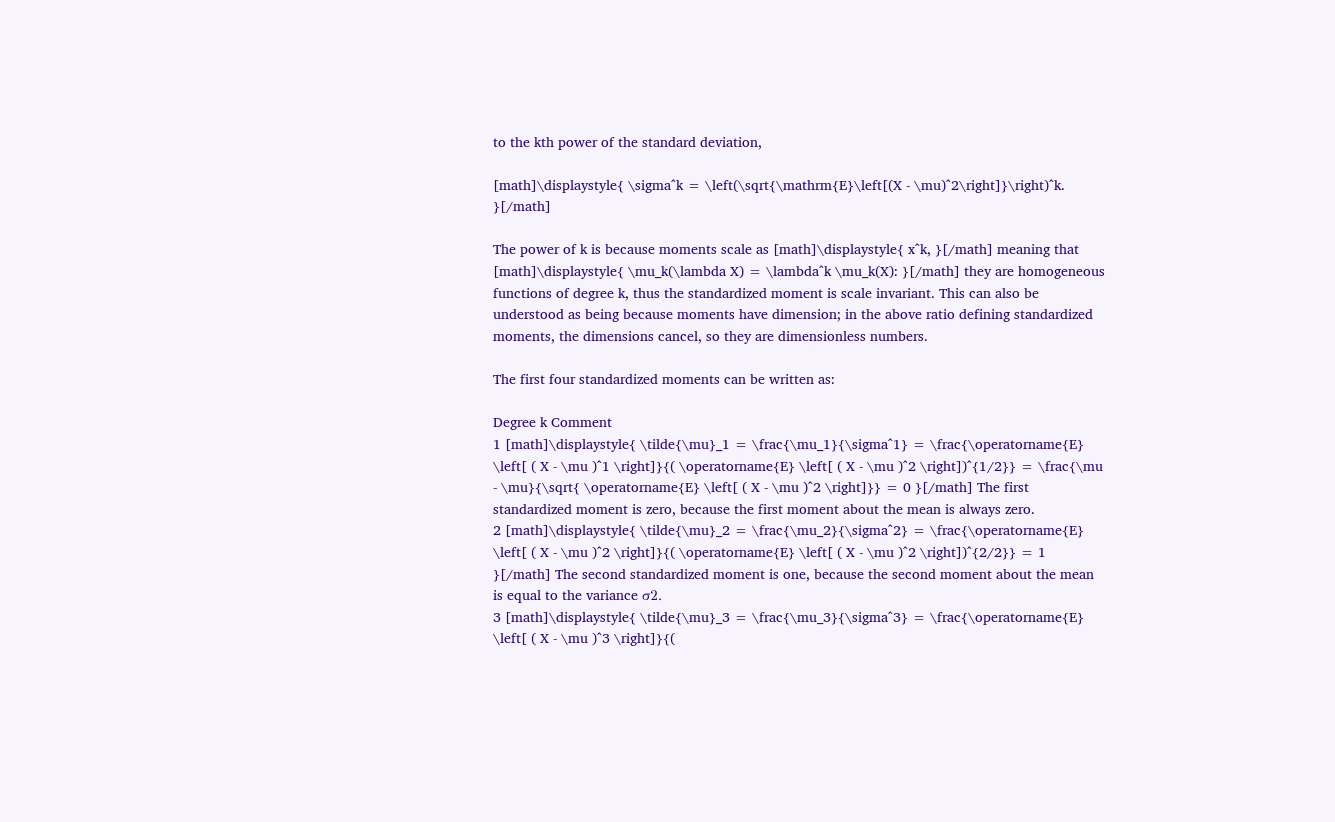to the kth power of the standard deviation,

[math]\displaystyle{ \sigma^k = \left(\sqrt{\mathrm{E}\left[(X - \mu)^2\right]}\right)^k. }[/math]

The power of k is because moments scale as [math]\displaystyle{ x^k, }[/math] meaning that [math]\displaystyle{ \mu_k(\lambda X) = \lambda^k \mu_k(X): }[/math] they are homogeneous functions of degree k, thus the standardized moment is scale invariant. This can also be understood as being because moments have dimension; in the above ratio defining standardized moments, the dimensions cancel, so they are dimensionless numbers.

The first four standardized moments can be written as:

Degree k Comment
1 [math]\displaystyle{ \tilde{\mu}_1 = \frac{\mu_1}{\sigma^1} = \frac{\operatorname{E} \left[ ( X - \mu )^1 \right]}{( \operatorname{E} \left[ ( X - \mu )^2 \right])^{1/2}} = \frac{\mu - \mu}{\sqrt{ \operatorname{E} \left[ ( X - \mu )^2 \right]}} = 0 }[/math] The first standardized moment is zero, because the first moment about the mean is always zero.
2 [math]\displaystyle{ \tilde{\mu}_2 = \frac{\mu_2}{\sigma^2} = \frac{\operatorname{E} \left[ ( X - \mu )^2 \right]}{( \operatorname{E} \left[ ( X - \mu )^2 \right])^{2/2}} = 1 }[/math] The second standardized moment is one, because the second moment about the mean is equal to the variance σ2.
3 [math]\displaystyle{ \tilde{\mu}_3 = \frac{\mu_3}{\sigma^3} = \frac{\operatorname{E} \left[ ( X - \mu )^3 \right]}{(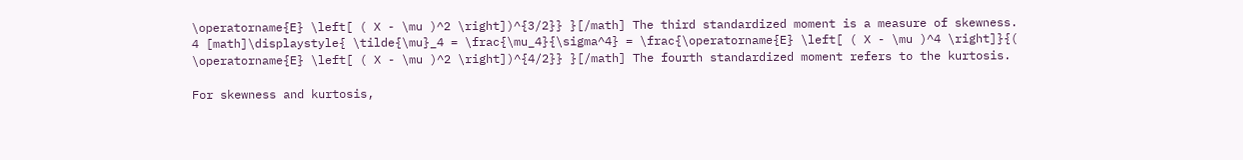\operatorname{E} \left[ ( X - \mu )^2 \right])^{3/2}} }[/math] The third standardized moment is a measure of skewness.
4 [math]\displaystyle{ \tilde{\mu}_4 = \frac{\mu_4}{\sigma^4} = \frac{\operatorname{E} \left[ ( X - \mu )^4 \right]}{( \operatorname{E} \left[ ( X - \mu )^2 \right])^{4/2}} }[/math] The fourth standardized moment refers to the kurtosis.

For skewness and kurtosis,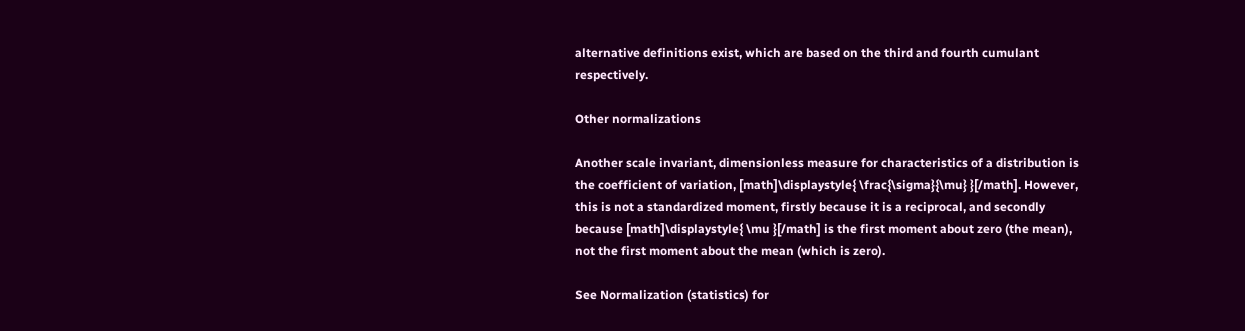alternative definitions exist, which are based on the third and fourth cumulant respectively.

Other normalizations

Another scale invariant, dimensionless measure for characteristics of a distribution is the coefficient of variation, [math]\displaystyle{ \frac{\sigma}{\mu} }[/math]. However, this is not a standardized moment, firstly because it is a reciprocal, and secondly because [math]\displaystyle{ \mu }[/math] is the first moment about zero (the mean), not the first moment about the mean (which is zero).

See Normalization (statistics) for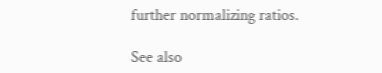further normalizing ratios.

See also